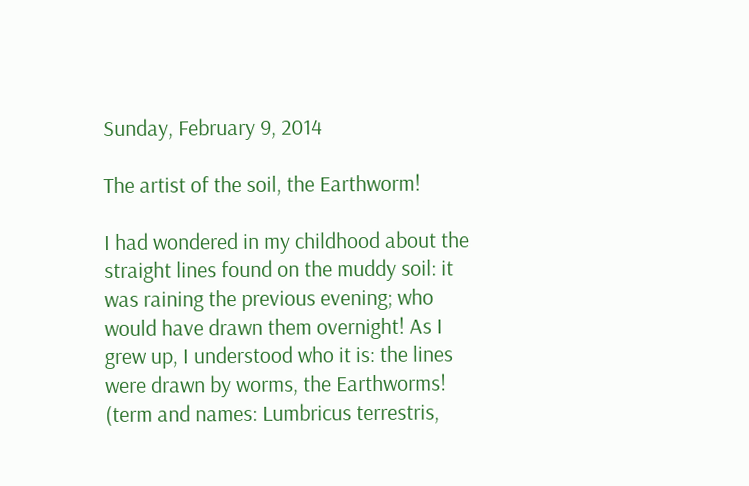Sunday, February 9, 2014

The artist of the soil, the Earthworm!

I had wondered in my childhood about the straight lines found on the muddy soil: it was raining the previous evening; who would have drawn them overnight! As I grew up, I understood who it is: the lines were drawn by worms, the Earthworms! (term and names: Lumbricus terrestris,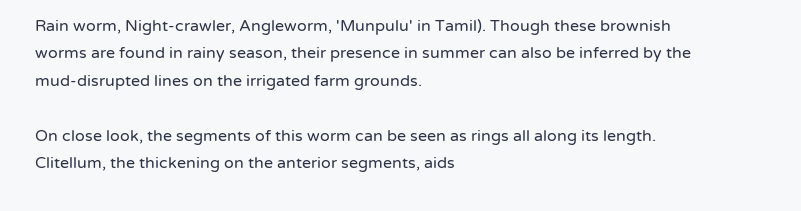Rain worm, Night-crawler, Angleworm, 'Munpulu' in Tamil). Though these brownish worms are found in rainy season, their presence in summer can also be inferred by the mud-disrupted lines on the irrigated farm grounds.

On close look, the segments of this worm can be seen as rings all along its length. Clitellum, the thickening on the anterior segments, aids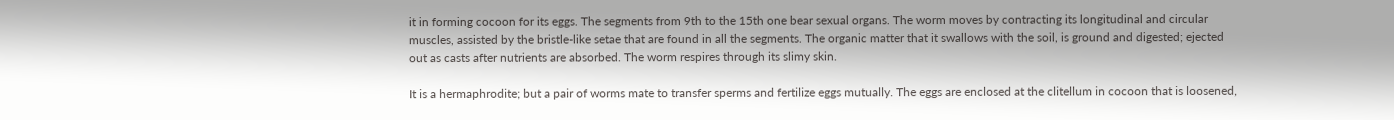it in forming cocoon for its eggs. The segments from 9th to the 15th one bear sexual organs. The worm moves by contracting its longitudinal and circular muscles, assisted by the bristle-like setae that are found in all the segments. The organic matter that it swallows with the soil, is ground and digested; ejected out as casts after nutrients are absorbed. The worm respires through its slimy skin.

It is a hermaphrodite; but a pair of worms mate to transfer sperms and fertilize eggs mutually. The eggs are enclosed at the clitellum in cocoon that is loosened,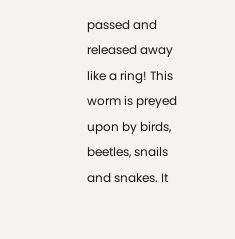passed and released away like a ring! This worm is preyed upon by birds, beetles, snails and snakes. It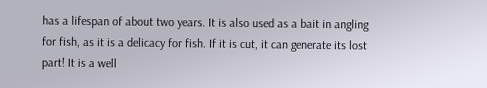has a lifespan of about two years. It is also used as a bait in angling for fish, as it is a delicacy for fish. If it is cut, it can generate its lost part! It is a well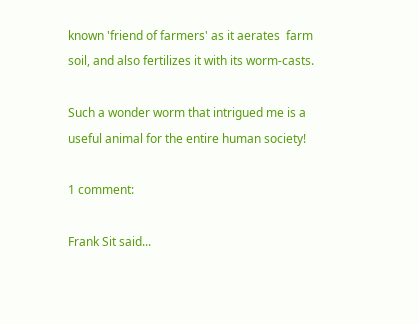known 'friend of farmers' as it aerates  farm soil, and also fertilizes it with its worm-casts.

Such a wonder worm that intrigued me is a useful animal for the entire human society!

1 comment:

Frank Sit said...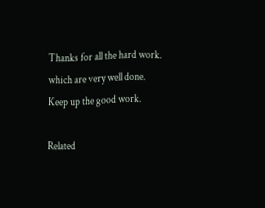Thanks for all the hard work. which are very well done. Keep up the good work.

Related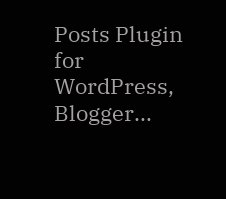Posts Plugin for WordPress, Blogger...